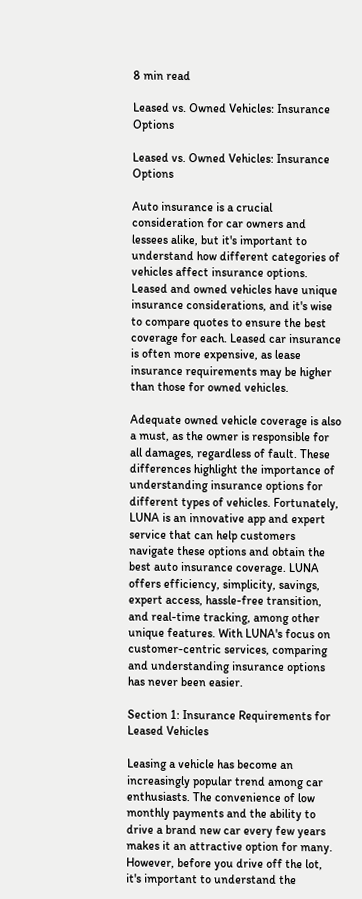8 min read

Leased vs. Owned Vehicles: Insurance Options

Leased vs. Owned Vehicles: Insurance Options

Auto insurance is a crucial consideration for car owners and lessees alike, but it's important to understand how different categories of vehicles affect insurance options. Leased and owned vehicles have unique insurance considerations, and it's wise to compare quotes to ensure the best coverage for each. Leased car insurance is often more expensive, as lease insurance requirements may be higher than those for owned vehicles.

Adequate owned vehicle coverage is also a must, as the owner is responsible for all damages, regardless of fault. These differences highlight the importance of understanding insurance options for different types of vehicles. Fortunately, LUNA is an innovative app and expert service that can help customers navigate these options and obtain the best auto insurance coverage. LUNA offers efficiency, simplicity, savings, expert access, hassle-free transition, and real-time tracking, among other unique features. With LUNA's focus on customer-centric services, comparing and understanding insurance options has never been easier.

Section 1: Insurance Requirements for Leased Vehicles

Leasing a vehicle has become an increasingly popular trend among car enthusiasts. The convenience of low monthly payments and the ability to drive a brand new car every few years makes it an attractive option for many. However, before you drive off the lot, it's important to understand the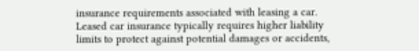insurance requirements associated with leasing a car. Leased car insurance typically requires higher liability limits to protect against potential damages or accidents,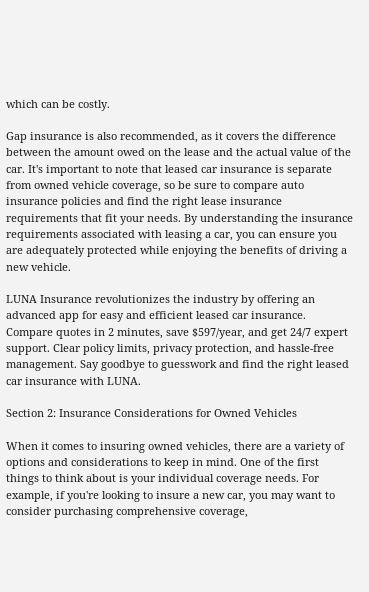which can be costly.

Gap insurance is also recommended, as it covers the difference between the amount owed on the lease and the actual value of the car. It's important to note that leased car insurance is separate from owned vehicle coverage, so be sure to compare auto insurance policies and find the right lease insurance requirements that fit your needs. By understanding the insurance requirements associated with leasing a car, you can ensure you are adequately protected while enjoying the benefits of driving a new vehicle.

LUNA Insurance revolutionizes the industry by offering an advanced app for easy and efficient leased car insurance. Compare quotes in 2 minutes, save $597/year, and get 24/7 expert support. Clear policy limits, privacy protection, and hassle-free management. Say goodbye to guesswork and find the right leased car insurance with LUNA.

Section 2: Insurance Considerations for Owned Vehicles

When it comes to insuring owned vehicles, there are a variety of options and considerations to keep in mind. One of the first things to think about is your individual coverage needs. For example, if you're looking to insure a new car, you may want to consider purchasing comprehensive coverage,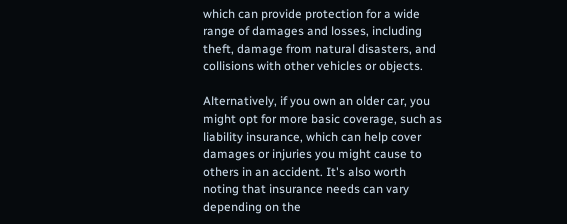which can provide protection for a wide range of damages and losses, including theft, damage from natural disasters, and collisions with other vehicles or objects.

Alternatively, if you own an older car, you might opt for more basic coverage, such as liability insurance, which can help cover damages or injuries you might cause to others in an accident. It's also worth noting that insurance needs can vary depending on the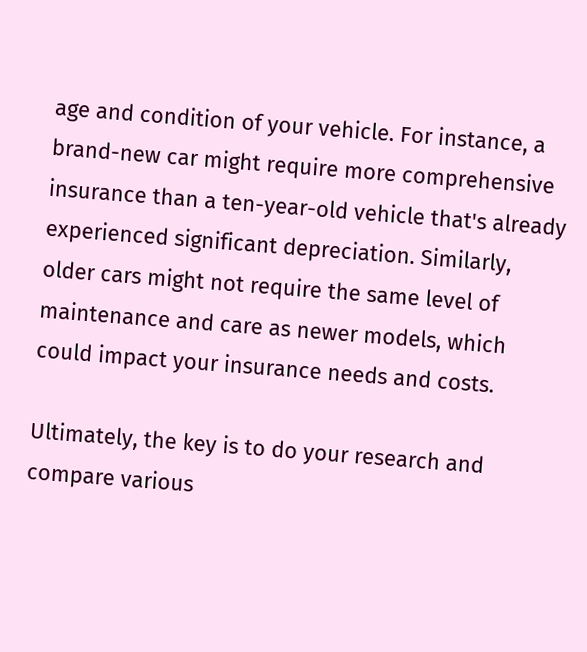age and condition of your vehicle. For instance, a brand-new car might require more comprehensive insurance than a ten-year-old vehicle that's already experienced significant depreciation. Similarly, older cars might not require the same level of maintenance and care as newer models, which could impact your insurance needs and costs.

Ultimately, the key is to do your research and compare various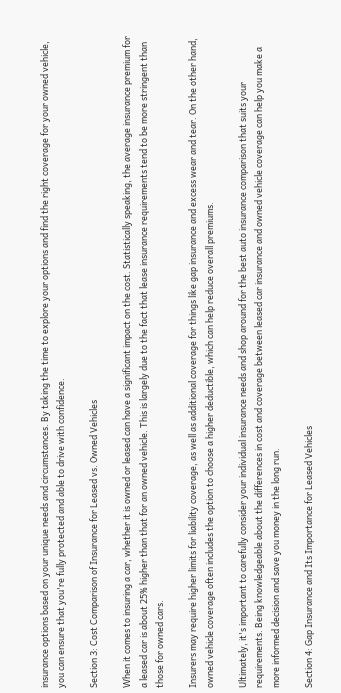insurance options based on your unique needs and circumstances. By taking the time to explore your options and find the right coverage for your owned vehicle, you can ensure that you're fully protected and able to drive with confidence.

Section 3: Cost Comparison of Insurance for Leased vs. Owned Vehicles

When it comes to insuring a car, whether it is owned or leased can have a significant impact on the cost. Statistically speaking, the average insurance premium for a leased car is about 25% higher than that for an owned vehicle. This is largely due to the fact that lease insurance requirements tend to be more stringent than those for owned cars.

Insurers may require higher limits for liability coverage, as well as additional coverage for things like gap insurance and excess wear and tear. On the other hand, owned vehicle coverage often includes the option to choose a higher deductible, which can help reduce overall premiums.

Ultimately, it's important to carefully consider your individual insurance needs and shop around for the best auto insurance comparison that suits your requirements. Being knowledgeable about the differences in cost and coverage between leased car insurance and owned vehicle coverage can help you make a more informed decision and save you money in the long run.

Section 4: Gap Insurance and Its Importance for Leased Vehicles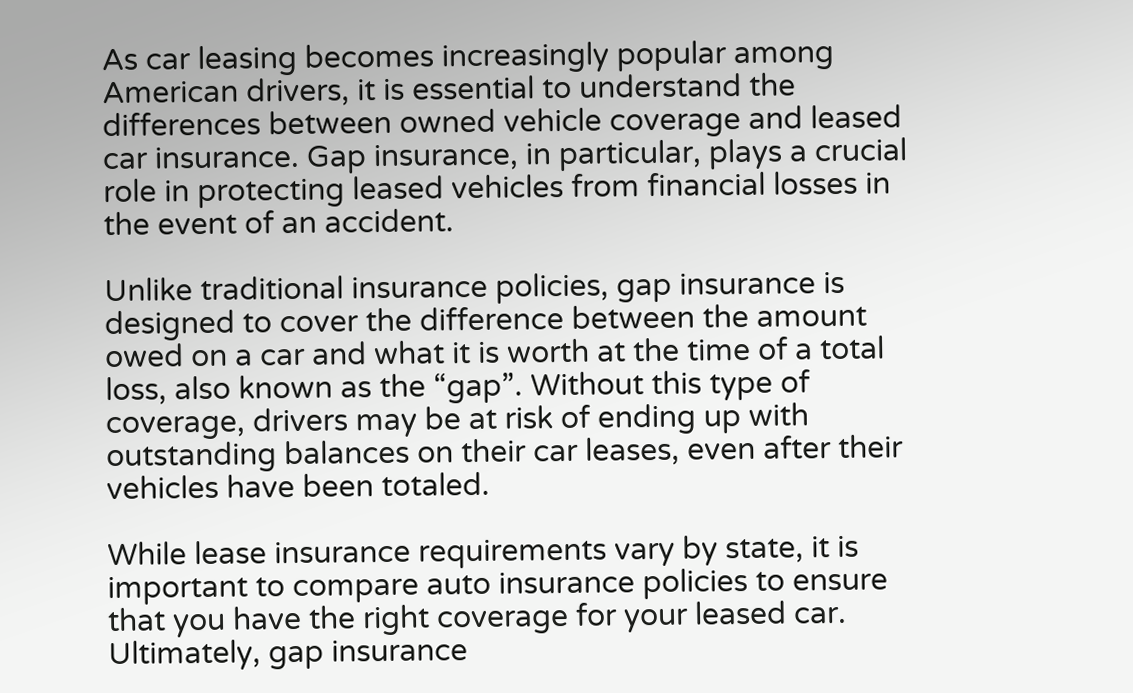As car leasing becomes increasingly popular among American drivers, it is essential to understand the differences between owned vehicle coverage and leased car insurance. Gap insurance, in particular, plays a crucial role in protecting leased vehicles from financial losses in the event of an accident.

Unlike traditional insurance policies, gap insurance is designed to cover the difference between the amount owed on a car and what it is worth at the time of a total loss, also known as the “gap”. Without this type of coverage, drivers may be at risk of ending up with outstanding balances on their car leases, even after their vehicles have been totaled.

While lease insurance requirements vary by state, it is important to compare auto insurance policies to ensure that you have the right coverage for your leased car. Ultimately, gap insurance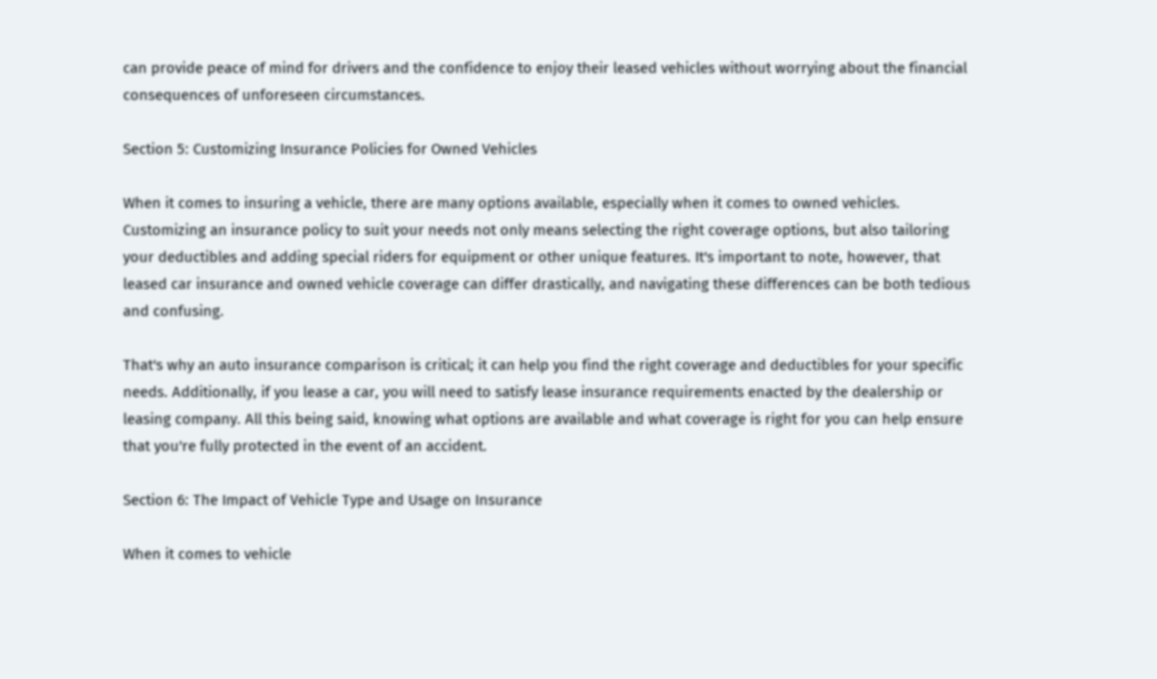can provide peace of mind for drivers and the confidence to enjoy their leased vehicles without worrying about the financial consequences of unforeseen circumstances.

Section 5: Customizing Insurance Policies for Owned Vehicles

When it comes to insuring a vehicle, there are many options available, especially when it comes to owned vehicles. Customizing an insurance policy to suit your needs not only means selecting the right coverage options, but also tailoring your deductibles and adding special riders for equipment or other unique features. It's important to note, however, that leased car insurance and owned vehicle coverage can differ drastically, and navigating these differences can be both tedious and confusing.

That's why an auto insurance comparison is critical; it can help you find the right coverage and deductibles for your specific needs. Additionally, if you lease a car, you will need to satisfy lease insurance requirements enacted by the dealership or leasing company. All this being said, knowing what options are available and what coverage is right for you can help ensure that you're fully protected in the event of an accident.

Section 6: The Impact of Vehicle Type and Usage on Insurance

When it comes to vehicle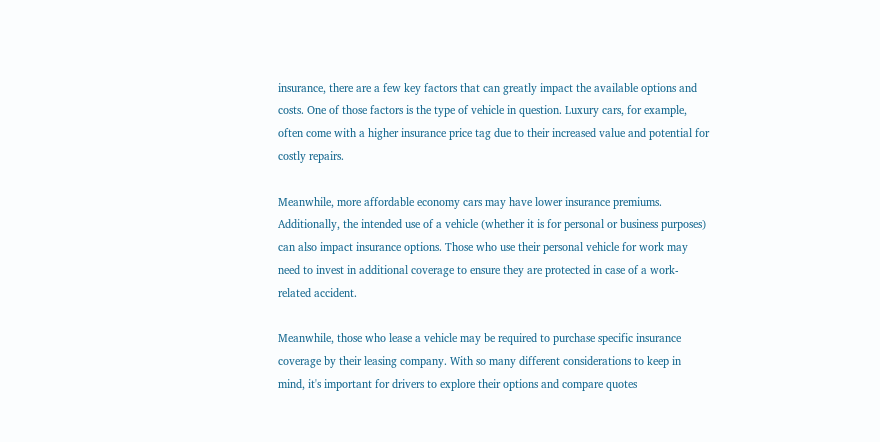insurance, there are a few key factors that can greatly impact the available options and costs. One of those factors is the type of vehicle in question. Luxury cars, for example, often come with a higher insurance price tag due to their increased value and potential for costly repairs.

Meanwhile, more affordable economy cars may have lower insurance premiums. Additionally, the intended use of a vehicle (whether it is for personal or business purposes) can also impact insurance options. Those who use their personal vehicle for work may need to invest in additional coverage to ensure they are protected in case of a work-related accident.

Meanwhile, those who lease a vehicle may be required to purchase specific insurance coverage by their leasing company. With so many different considerations to keep in mind, it's important for drivers to explore their options and compare quotes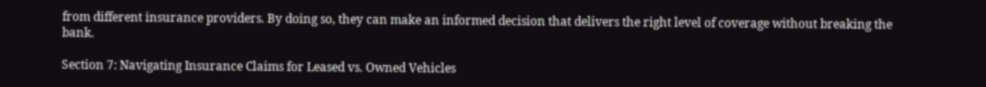from different insurance providers. By doing so, they can make an informed decision that delivers the right level of coverage without breaking the bank.

Section 7: Navigating Insurance Claims for Leased vs. Owned Vehicles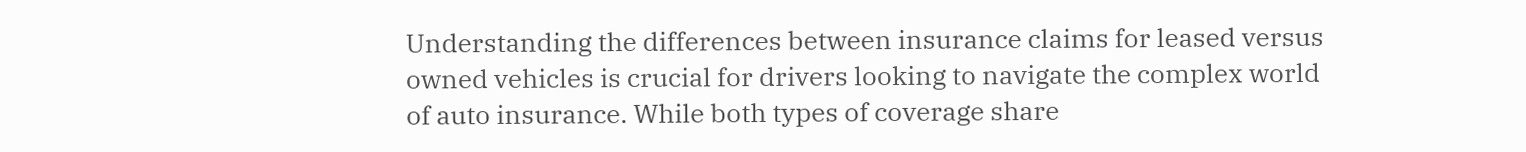Understanding the differences between insurance claims for leased versus owned vehicles is crucial for drivers looking to navigate the complex world of auto insurance. While both types of coverage share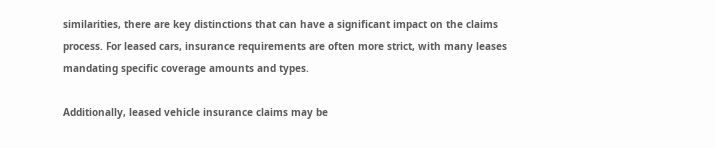similarities, there are key distinctions that can have a significant impact on the claims process. For leased cars, insurance requirements are often more strict, with many leases mandating specific coverage amounts and types.

Additionally, leased vehicle insurance claims may be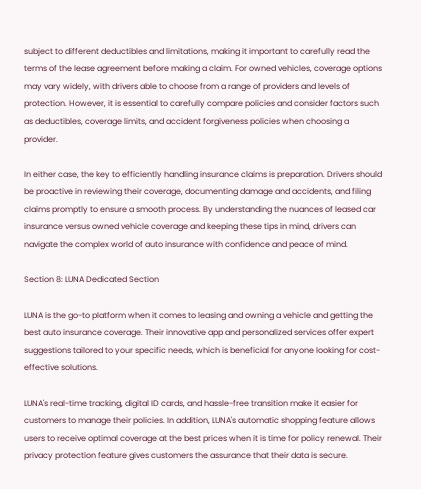subject to different deductibles and limitations, making it important to carefully read the terms of the lease agreement before making a claim. For owned vehicles, coverage options may vary widely, with drivers able to choose from a range of providers and levels of protection. However, it is essential to carefully compare policies and consider factors such as deductibles, coverage limits, and accident forgiveness policies when choosing a provider.

In either case, the key to efficiently handling insurance claims is preparation. Drivers should be proactive in reviewing their coverage, documenting damage and accidents, and filing claims promptly to ensure a smooth process. By understanding the nuances of leased car insurance versus owned vehicle coverage and keeping these tips in mind, drivers can navigate the complex world of auto insurance with confidence and peace of mind.

Section 8: LUNA Dedicated Section

LUNA is the go-to platform when it comes to leasing and owning a vehicle and getting the best auto insurance coverage. Their innovative app and personalized services offer expert suggestions tailored to your specific needs, which is beneficial for anyone looking for cost-effective solutions.

LUNA's real-time tracking, digital ID cards, and hassle-free transition make it easier for customers to manage their policies. In addition, LUNA's automatic shopping feature allows users to receive optimal coverage at the best prices when it is time for policy renewal. Their privacy protection feature gives customers the assurance that their data is secure.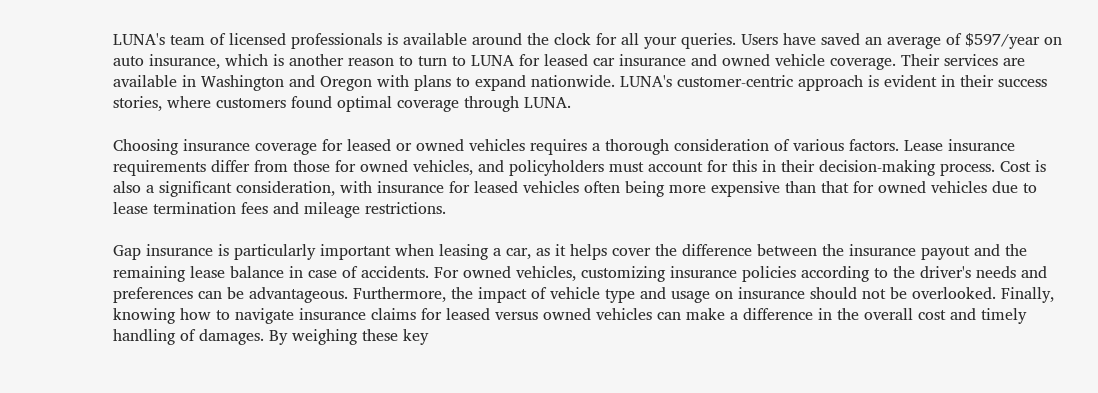LUNA's team of licensed professionals is available around the clock for all your queries. Users have saved an average of $597/year on auto insurance, which is another reason to turn to LUNA for leased car insurance and owned vehicle coverage. Their services are available in Washington and Oregon with plans to expand nationwide. LUNA's customer-centric approach is evident in their success stories, where customers found optimal coverage through LUNA.

Choosing insurance coverage for leased or owned vehicles requires a thorough consideration of various factors. Lease insurance requirements differ from those for owned vehicles, and policyholders must account for this in their decision-making process. Cost is also a significant consideration, with insurance for leased vehicles often being more expensive than that for owned vehicles due to lease termination fees and mileage restrictions.

Gap insurance is particularly important when leasing a car, as it helps cover the difference between the insurance payout and the remaining lease balance in case of accidents. For owned vehicles, customizing insurance policies according to the driver's needs and preferences can be advantageous. Furthermore, the impact of vehicle type and usage on insurance should not be overlooked. Finally, knowing how to navigate insurance claims for leased versus owned vehicles can make a difference in the overall cost and timely handling of damages. By weighing these key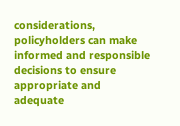considerations, policyholders can make informed and responsible decisions to ensure appropriate and adequate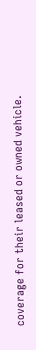coverage for their leased or owned vehicle.